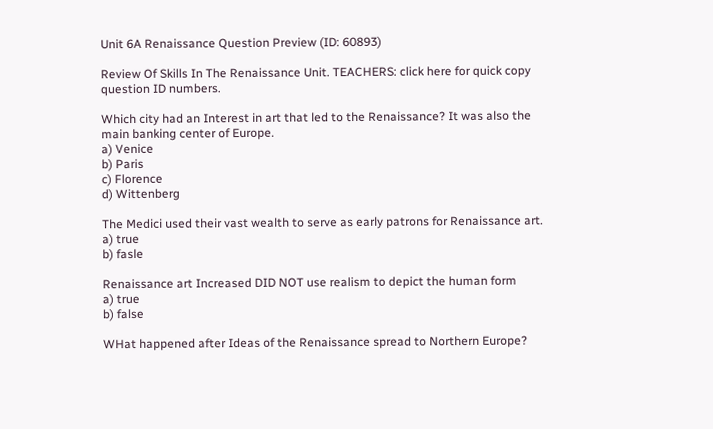Unit 6A Renaissance Question Preview (ID: 60893)

Review Of Skills In The Renaissance Unit. TEACHERS: click here for quick copy question ID numbers.

Which city had an Interest in art that led to the Renaissance? It was also the main banking center of Europe.
a) Venice
b) Paris
c) Florence
d) Wittenberg

The Medici used their vast wealth to serve as early patrons for Renaissance art.
a) true
b) fasle

Renaissance art Increased DID NOT use realism to depict the human form
a) true
b) false

WHat happened after Ideas of the Renaissance spread to Northern Europe?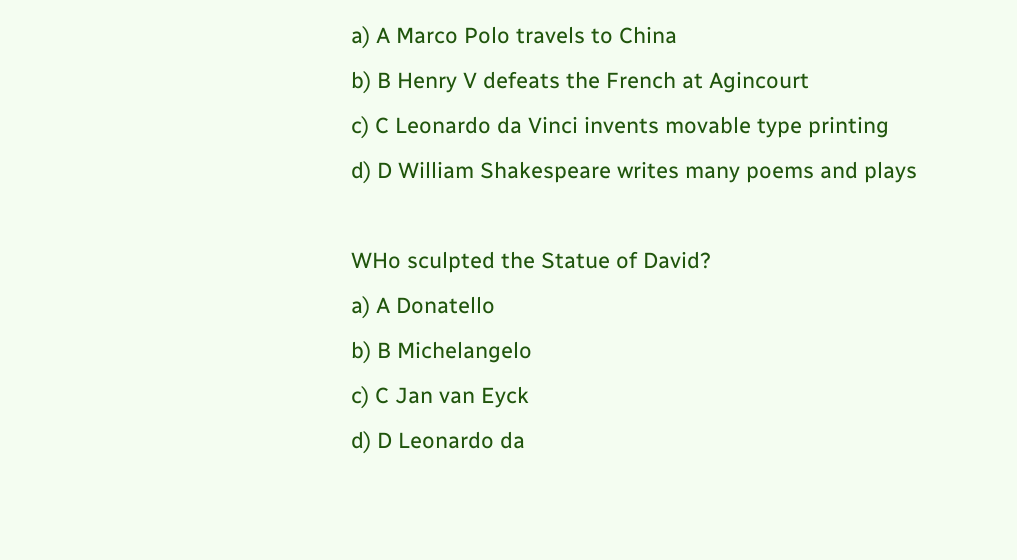a) A Marco Polo travels to China
b) B Henry V defeats the French at Agincourt
c) C Leonardo da Vinci invents movable type printing
d) D William Shakespeare writes many poems and plays

WHo sculpted the Statue of David?
a) A Donatello
b) B Michelangelo
c) C Jan van Eyck
d) D Leonardo da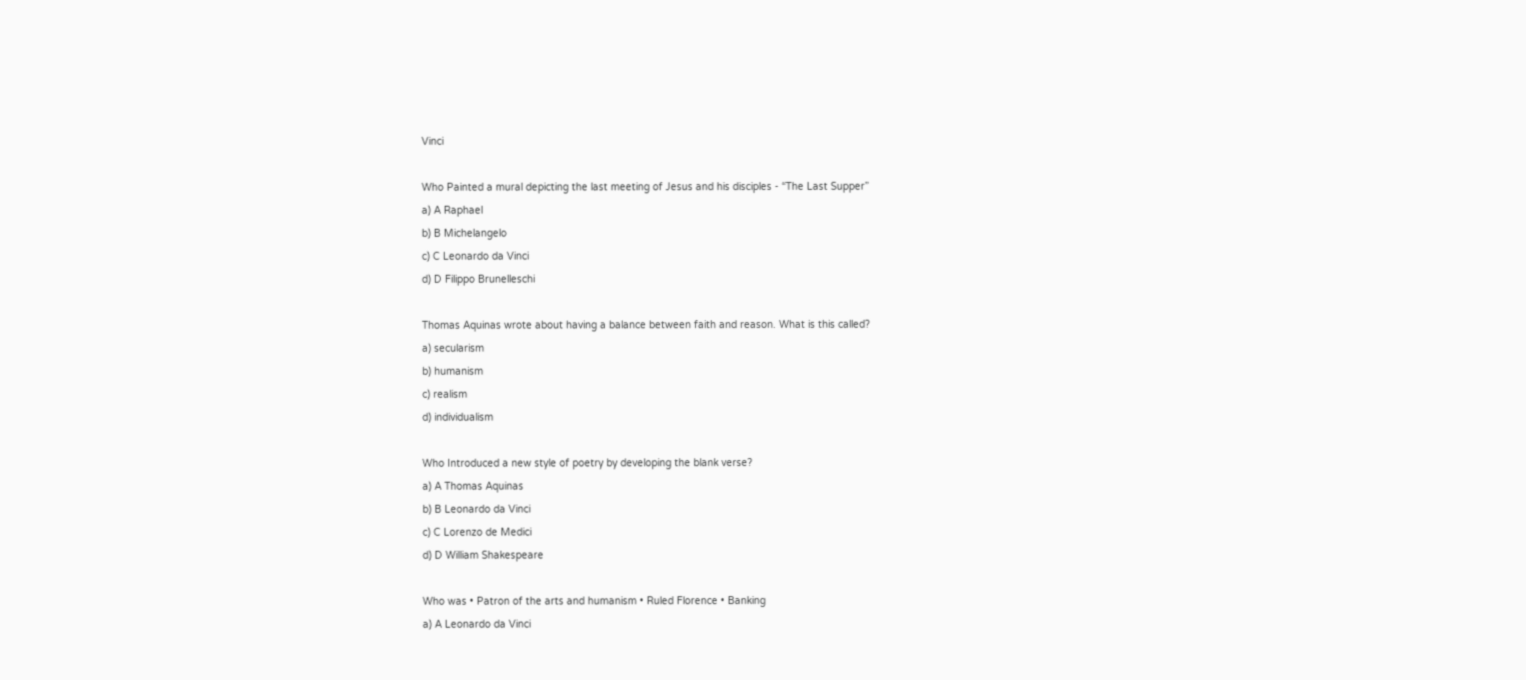Vinci

Who Painted a mural depicting the last meeting of Jesus and his disciples - “The Last Supper”
a) A Raphael
b) B Michelangelo
c) C Leonardo da Vinci
d) D Filippo Brunelleschi

Thomas Aquinas wrote about having a balance between faith and reason. What is this called?
a) secularism
b) humanism
c) realism
d) individualism

Who Introduced a new style of poetry by developing the blank verse?
a) A Thomas Aquinas
b) B Leonardo da Vinci
c) C Lorenzo de Medici
d) D William Shakespeare

Who was • Patron of the arts and humanism • Ruled Florence • Banking
a) A Leonardo da Vinci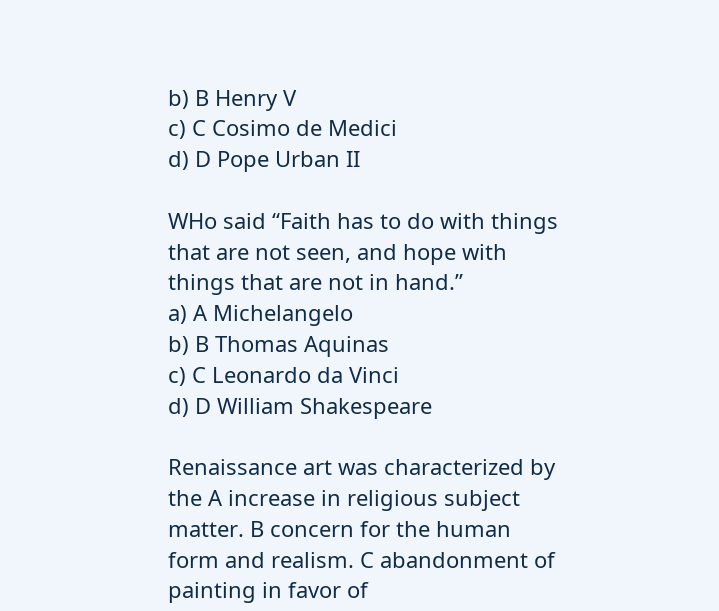b) B Henry V
c) C Cosimo de Medici
d) D Pope Urban II

WHo said “Faith has to do with things that are not seen, and hope with things that are not in hand.”
a) A Michelangelo
b) B Thomas Aquinas
c) C Leonardo da Vinci
d) D William Shakespeare

Renaissance art was characterized by the A increase in religious subject matter. B concern for the human form and realism. C abandonment of painting in favor of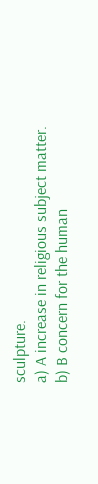sculpture.
a) A increase in religious subject matter.
b) B concern for the human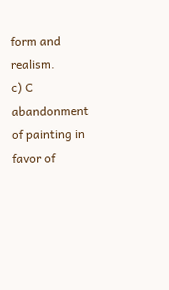form and realism.
c) C abandonment of painting in favor of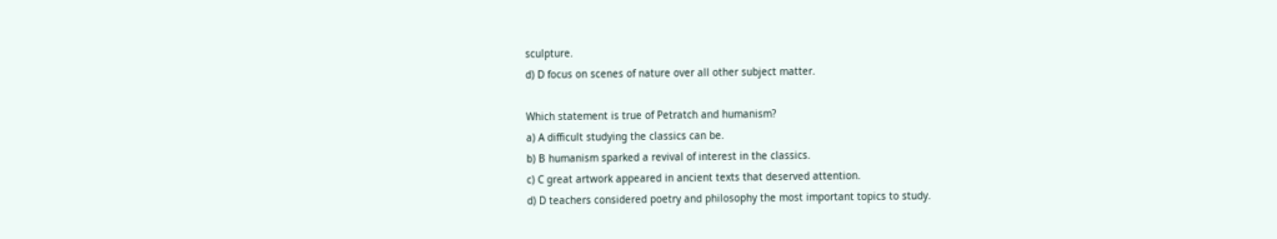sculpture.
d) D focus on scenes of nature over all other subject matter.

Which statement is true of Petratch and humanism?
a) A difficult studying the classics can be.
b) B humanism sparked a revival of interest in the classics.
c) C great artwork appeared in ancient texts that deserved attention.
d) D teachers considered poetry and philosophy the most important topics to study.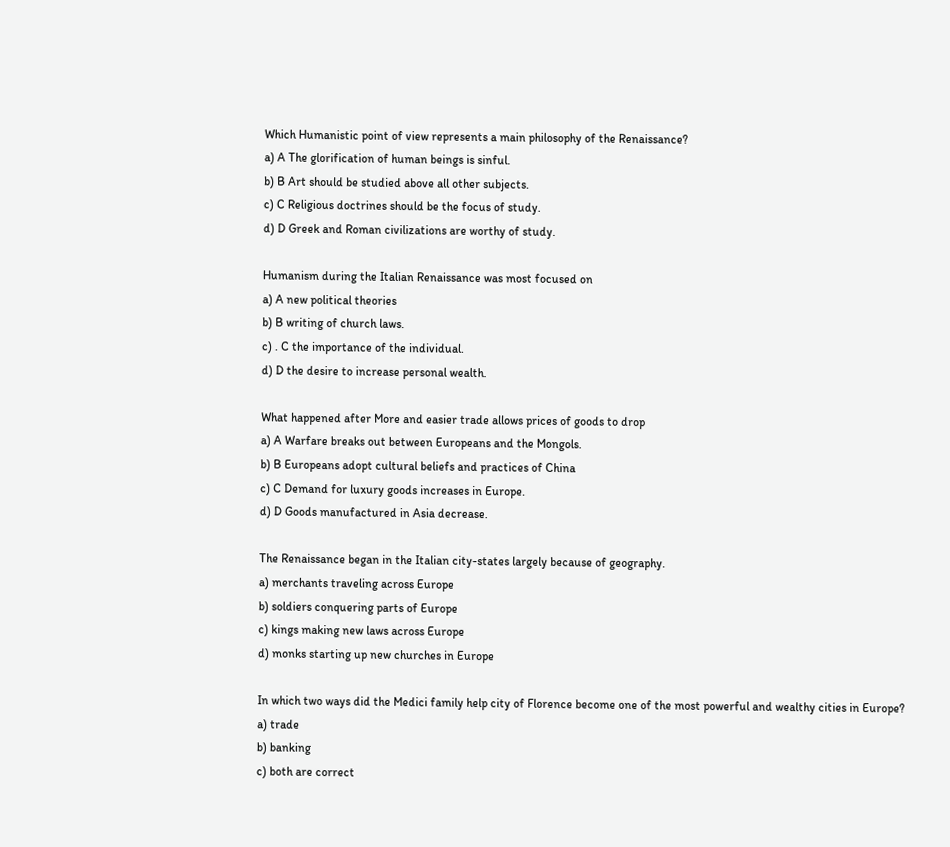Which Humanistic point of view represents a main philosophy of the Renaissance?
a) A The glorification of human beings is sinful.
b) B Art should be studied above all other subjects.
c) C Religious doctrines should be the focus of study.
d) D Greek and Roman civilizations are worthy of study.

Humanism during the Italian Renaissance was most focused on
a) A new political theories
b) B writing of church laws.
c) . C the importance of the individual.
d) D the desire to increase personal wealth.

What happened after More and easier trade allows prices of goods to drop
a) A Warfare breaks out between Europeans and the Mongols.
b) B Europeans adopt cultural beliefs and practices of China
c) C Demand for luxury goods increases in Europe.
d) D Goods manufactured in Asia decrease.

The Renaissance began in the Italian city-states largely because of geography.
a) merchants traveling across Europe
b) soldiers conquering parts of Europe
c) kings making new laws across Europe
d) monks starting up new churches in Europe

In which two ways did the Medici family help city of Florence become one of the most powerful and wealthy cities in Europe?
a) trade
b) banking
c) both are correct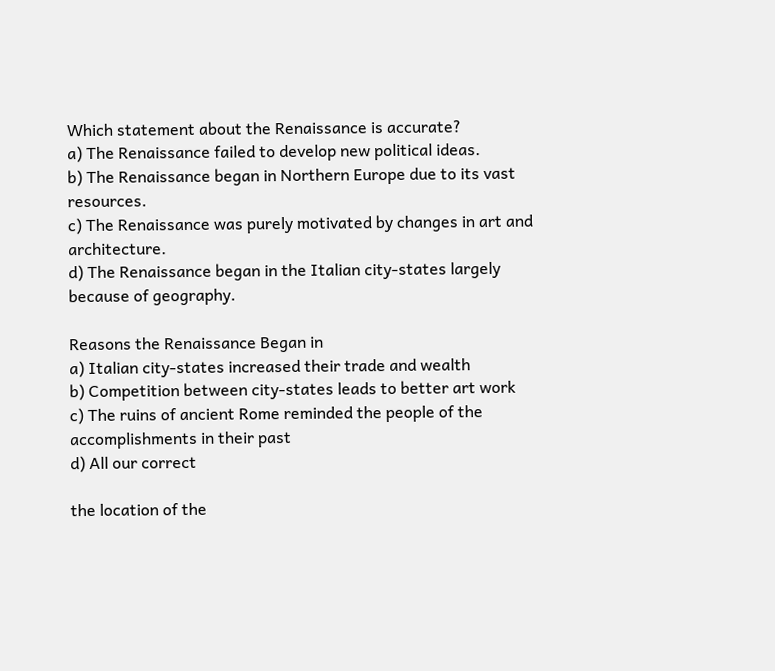Which statement about the Renaissance is accurate?
a) The Renaissance failed to develop new political ideas.
b) The Renaissance began in Northern Europe due to its vast resources.
c) The Renaissance was purely motivated by changes in art and architecture.
d) The Renaissance began in the Italian city-states largely because of geography.

Reasons the Renaissance Began in
a) Italian city-states increased their trade and wealth
b) Competition between city-states leads to better art work
c) The ruins of ancient Rome reminded the people of the accomplishments in their past
d) All our correct

the location of the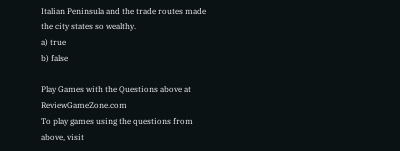Italian Peninsula and the trade routes made the city states so wealthy.
a) true
b) false

Play Games with the Questions above at ReviewGameZone.com
To play games using the questions from above, visit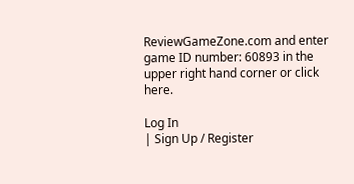ReviewGameZone.com and enter game ID number: 60893 in the upper right hand corner or click here.

Log In
| Sign Up / Register